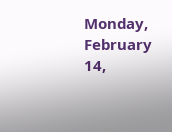Monday, February 14,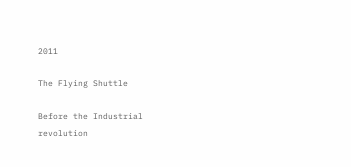2011

The Flying Shuttle

Before the Industrial revolution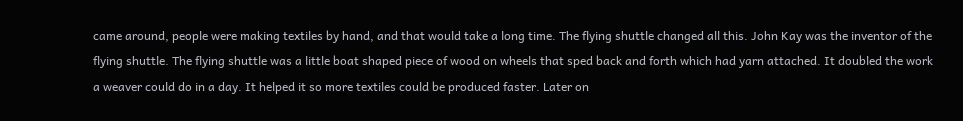came around, people were making textiles by hand, and that would take a long time. The flying shuttle changed all this. John Kay was the inventor of the flying shuttle. The flying shuttle was a little boat shaped piece of wood on wheels that sped back and forth which had yarn attached. It doubled the work a weaver could do in a day. It helped it so more textiles could be produced faster. Later on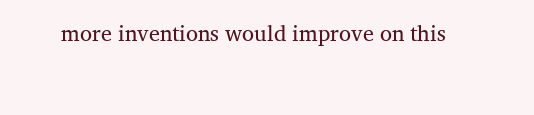more inventions would improve on this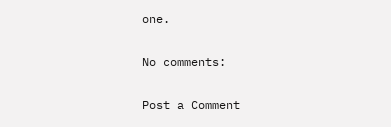one.

No comments:

Post a Comment